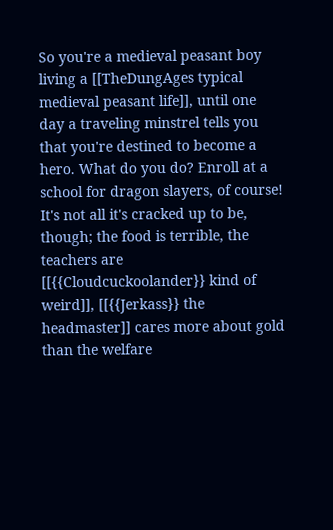So you're a medieval peasant boy living a [[TheDungAges typical medieval peasant life]], until one day a traveling minstrel tells you that you're destined to become a hero. What do you do? Enroll at a school for dragon slayers, of course! It's not all it's cracked up to be, though; the food is terrible, the teachers are [[{{Cloudcuckoolander}} kind of weird]], [[{{Jerkass}} the headmaster]] cares more about gold than the welfare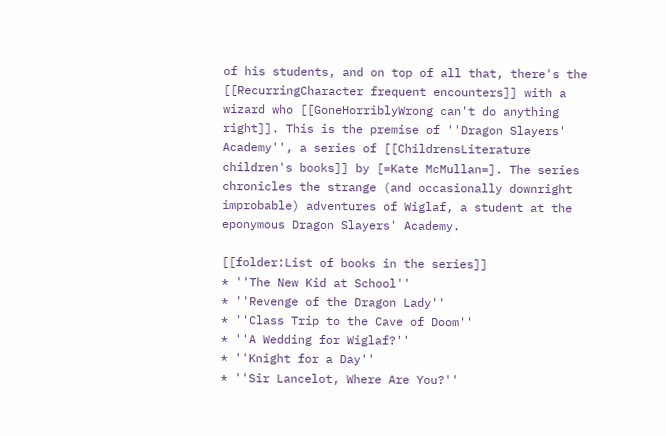of his students, and on top of all that, there's the [[RecurringCharacter frequent encounters]] with a wizard who [[GoneHorriblyWrong can't do anything right]]. This is the premise of ''Dragon Slayers' Academy'', a series of [[ChildrensLiterature children's books]] by [=Kate McMullan=]. The series chronicles the strange (and occasionally downright improbable) adventures of Wiglaf, a student at the eponymous Dragon Slayers' Academy.

[[folder:List of books in the series]]
* ''The New Kid at School''
* ''Revenge of the Dragon Lady''
* ''Class Trip to the Cave of Doom''
* ''A Wedding for Wiglaf?''
* ''Knight for a Day''
* ''Sir Lancelot, Where Are You?''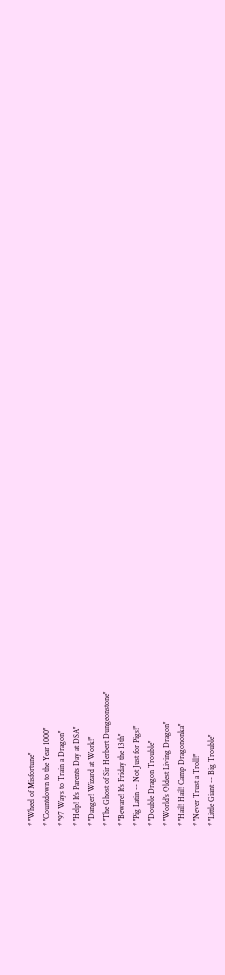* ''Wheel of Misfortune''
* ''Countdown to the Year 1000''
* ''97 Ways to Train a Dragon''
* ''Help! It's Parents Day at DSA''
* ''Danger! Wizard at Work!''
* ''The Ghost of Sir Herbert Dungeonstone''
* ''Beware! It's Friday the 13th''
* ''Pig Latin -- Not Just for Pigs!''
* ''Double Dragon Trouble''
* ''World's Oldest Living Dragon''
* ''Hail! Hail! Camp Dragononka''
* ''Never Trust a Troll!''
* ''Little Giant -- Big Trouble''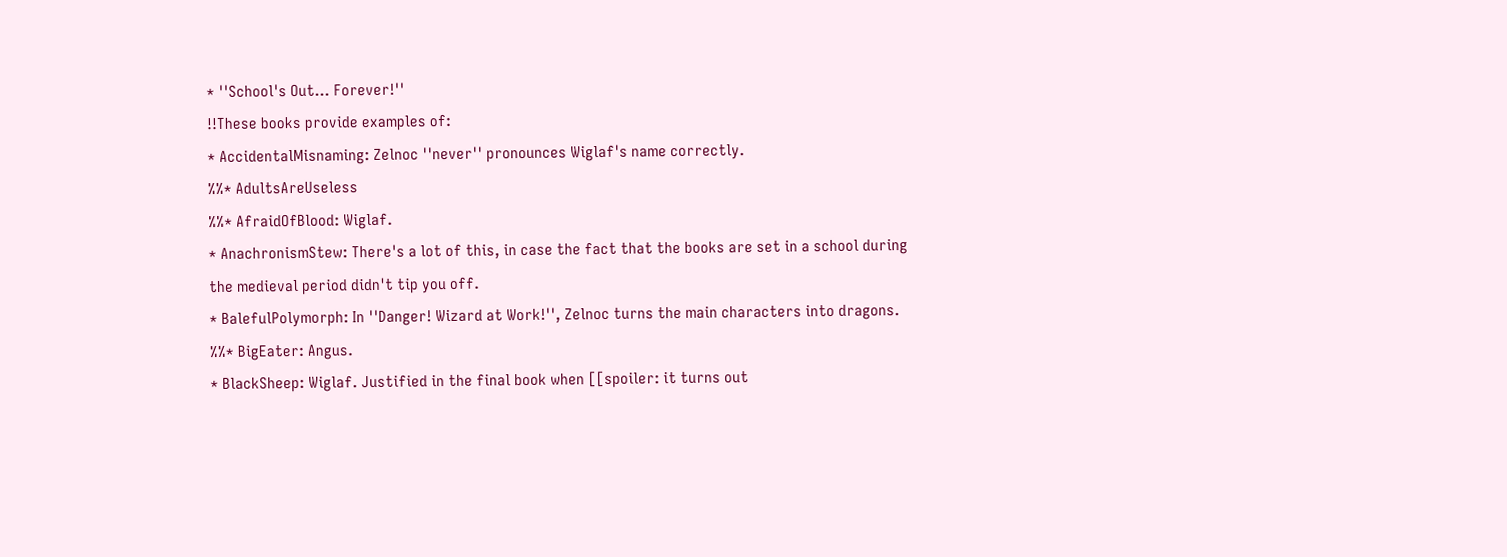* ''School's Out... Forever!''
!!These books provide examples of:
* AccidentalMisnaming: Zelnoc ''never'' pronounces Wiglaf's name correctly.
%%* AdultsAreUseless
%%* AfraidOfBlood: Wiglaf.
* AnachronismStew: There's a lot of this, in case the fact that the books are set in a school during the medieval period didn't tip you off.
* BalefulPolymorph: In ''Danger! Wizard at Work!'', Zelnoc turns the main characters into dragons.
%%* BigEater: Angus.
* BlackSheep: Wiglaf. Justified in the final book when [[spoiler: it turns out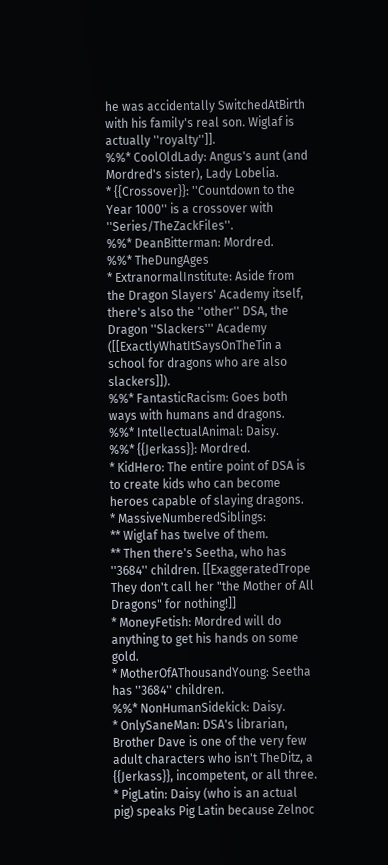he was accidentally SwitchedAtBirth with his family's real son. Wiglaf is actually ''royalty'']].
%%* CoolOldLady: Angus's aunt (and Mordred's sister), Lady Lobelia.
* {{Crossover}}: ''Countdown to the Year 1000'' is a crossover with ''Series/TheZackFiles''.
%%* DeanBitterman: Mordred.
%%* TheDungAges
* ExtranormalInstitute: Aside from the Dragon Slayers' Academy itself, there's also the ''other'' DSA, the Dragon ''Slackers''' Academy ([[ExactlyWhatItSaysOnTheTin a school for dragons who are also slackers]]).
%%* FantasticRacism: Goes both ways with humans and dragons.
%%* IntellectualAnimal: Daisy.
%%* {{Jerkass}}: Mordred.
* KidHero: The entire point of DSA is to create kids who can become heroes capable of slaying dragons.
* MassiveNumberedSiblings:
** Wiglaf has twelve of them.
** Then there's Seetha, who has ''3684'' children. [[ExaggeratedTrope They don't call her "the Mother of All Dragons" for nothing!]]
* MoneyFetish: Mordred will do anything to get his hands on some gold.
* MotherOfAThousandYoung: Seetha has ''3684'' children.
%%* NonHumanSidekick: Daisy.
* OnlySaneMan: DSA's librarian, Brother Dave is one of the very few adult characters who isn't TheDitz, a {{Jerkass}}, incompetent, or all three.
* PigLatin: Daisy (who is an actual pig) speaks Pig Latin because Zelnoc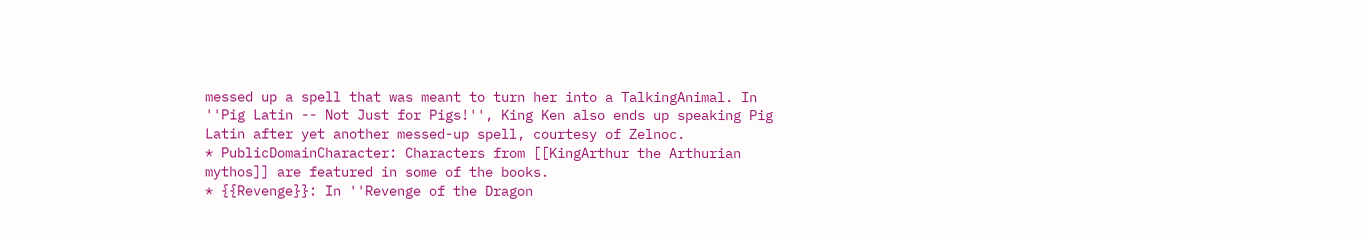messed up a spell that was meant to turn her into a TalkingAnimal. In ''Pig Latin -- Not Just for Pigs!'', King Ken also ends up speaking Pig Latin after yet another messed-up spell, courtesy of Zelnoc.
* PublicDomainCharacter: Characters from [[KingArthur the Arthurian mythos]] are featured in some of the books.
* {{Revenge}}: In ''Revenge of the Dragon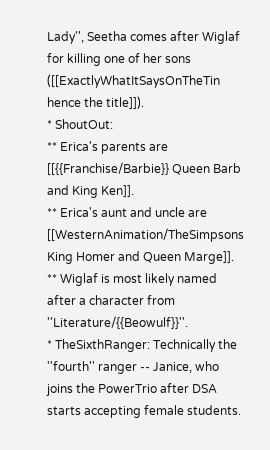Lady'', Seetha comes after Wiglaf for killing one of her sons ([[ExactlyWhatItSaysOnTheTin hence the title]]).
* ShoutOut:
** Erica's parents are [[{{Franchise/Barbie}} Queen Barb and King Ken]].
** Erica's aunt and uncle are [[WesternAnimation/TheSimpsons King Homer and Queen Marge]].
** Wiglaf is most likely named after a character from ''Literature/{{Beowulf}}''.
* TheSixthRanger: Technically the ''fourth'' ranger -- Janice, who joins the PowerTrio after DSA starts accepting female students.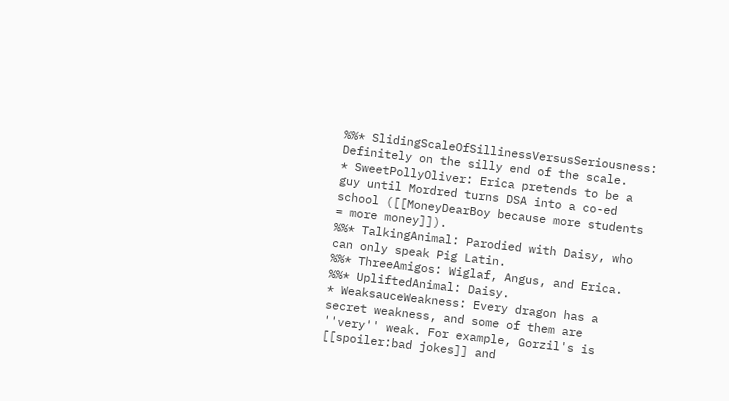%%* SlidingScaleOfSillinessVersusSeriousness: Definitely on the silly end of the scale.
* SweetPollyOliver: Erica pretends to be a guy until Mordred turns DSA into a co-ed school ([[MoneyDearBoy because more students = more money]]).
%%* TalkingAnimal: Parodied with Daisy, who can only speak Pig Latin.
%%* ThreeAmigos: Wiglaf, Angus, and Erica.
%%* UpliftedAnimal: Daisy.
* WeaksauceWeakness: Every dragon has a secret weakness, and some of them are ''very'' weak. For example, Gorzil's is [[spoiler:bad jokes]] and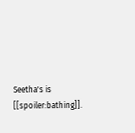Seetha's is [[spoiler:bathing]].